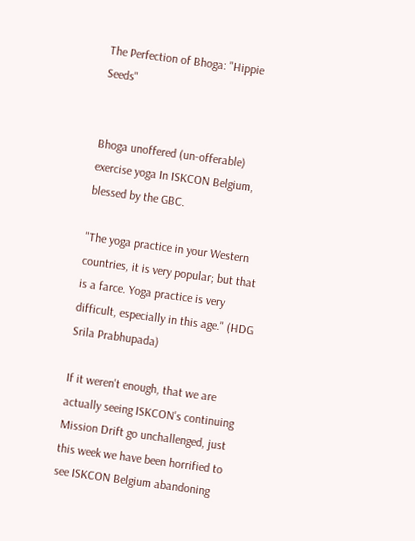The Perfection of Bhoga: "Hippie Seeds"


Bhoga unoffered (un-offerable) exercise yoga In ISKCON Belgium, blessed by the GBC.

"The yoga practice in your Western countries, it is very popular; but that is a farce. Yoga practice is very difficult, especially in this age." (HDG Srila Prabhupada)

If it weren't enough, that we are actually seeing ISKCON's continuing Mission Drift go unchallenged, just this week we have been horrified to see ISKCON Belgium abandoning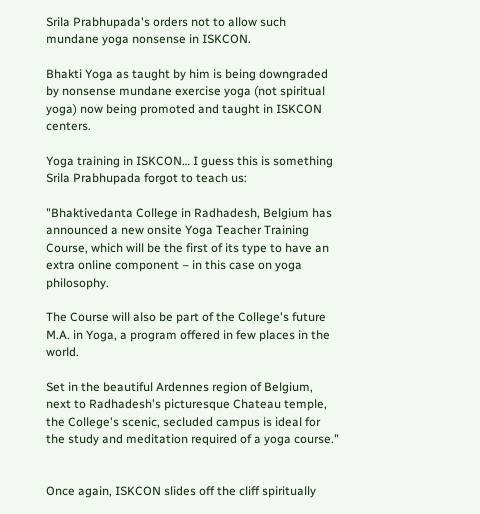Srila Prabhupada's orders not to allow such mundane yoga nonsense in ISKCON.

Bhakti Yoga as taught by him is being downgraded by nonsense mundane exercise yoga (not spiritual yoga) now being promoted and taught in ISKCON centers.

Yoga training in ISKCON… I guess this is something Srila Prabhupada forgot to teach us:

"Bhaktivedanta College in Radhadesh, Belgium has announced a new onsite Yoga Teacher Training Course, which will be the first of its type to have an extra online component – in this case on yoga philosophy.

The Course will also be part of the College's future M.A. in Yoga, a program offered in few places in the world.

Set in the beautiful Ardennes region of Belgium, next to Radhadesh's picturesque Chateau temple, the College's scenic, secluded campus is ideal for the study and meditation required of a yoga course."


Once again, ISKCON slides off the cliff spiritually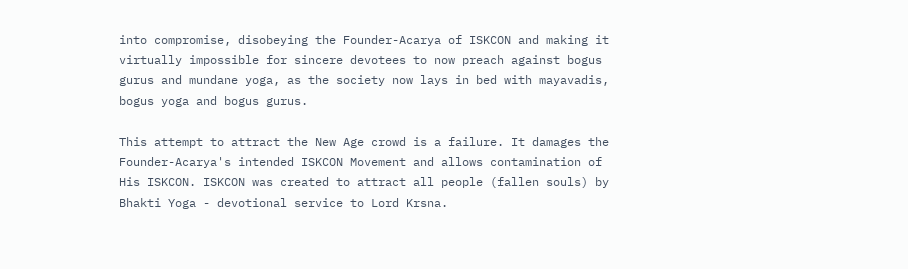into compromise, disobeying the Founder-Acarya of ISKCON and making it virtually impossible for sincere devotees to now preach against bogus gurus and mundane yoga, as the society now lays in bed with mayavadis, bogus yoga and bogus gurus.

This attempt to attract the New Age crowd is a failure. It damages the Founder-Acarya's intended ISKCON Movement and allows contamination of His ISKCON. ISKCON was created to attract all people (fallen souls) by Bhakti Yoga - devotional service to Lord Krsna.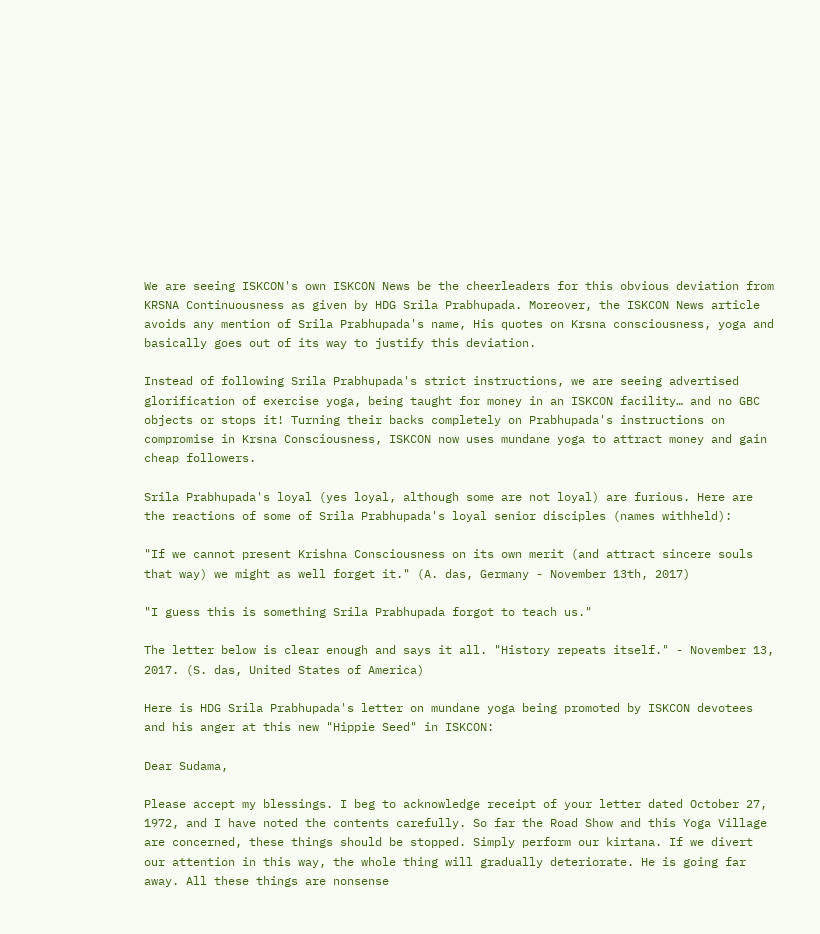We are seeing ISKCON's own ISKCON News be the cheerleaders for this obvious deviation from KRSNA Continuousness as given by HDG Srila Prabhupada. Moreover, the ISKCON News article avoids any mention of Srila Prabhupada's name, His quotes on Krsna consciousness, yoga and basically goes out of its way to justify this deviation.

Instead of following Srila Prabhupada's strict instructions, we are seeing advertised glorification of exercise yoga, being taught for money in an ISKCON facility… and no GBC objects or stops it! Turning their backs completely on Prabhupada's instructions on compromise in Krsna Consciousness, ISKCON now uses mundane yoga to attract money and gain cheap followers.

Srila Prabhupada's loyal (yes loyal, although some are not loyal) are furious. Here are the reactions of some of Srila Prabhupada's loyal senior disciples (names withheld):

"If we cannot present Krishna Consciousness on its own merit (and attract sincere souls that way) we might as well forget it." (A. das, Germany - November 13th, 2017)

"I guess this is something Srila Prabhupada forgot to teach us."

The letter below is clear enough and says it all. "History repeats itself." - November 13, 2017. (S. das, United States of America)

Here is HDG Srila Prabhupada's letter on mundane yoga being promoted by ISKCON devotees and his anger at this new "Hippie Seed" in ISKCON:

Dear Sudama,

Please accept my blessings. I beg to acknowledge receipt of your letter dated October 27, 1972, and I have noted the contents carefully. So far the Road Show and this Yoga Village are concerned, these things should be stopped. Simply perform our kirtana. If we divert our attention in this way, the whole thing will gradually deteriorate. He is going far away. All these things are nonsense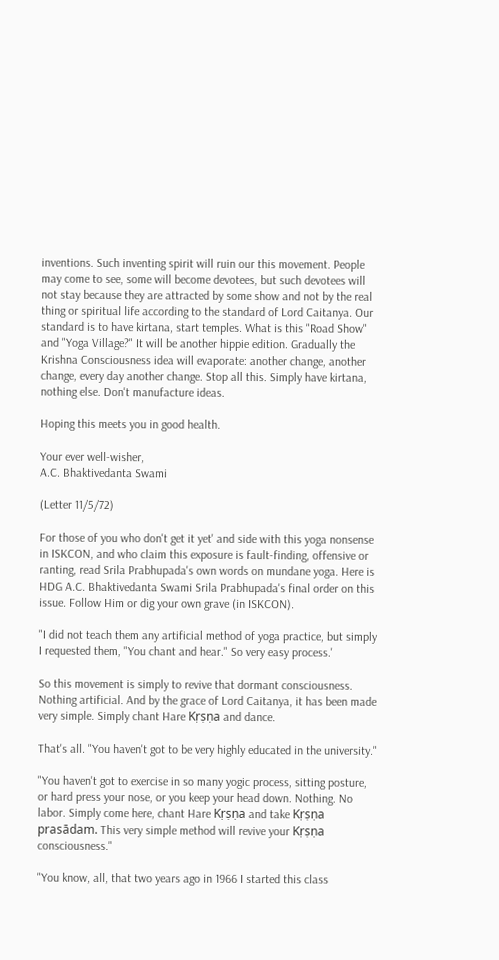inventions. Such inventing spirit will ruin our this movement. People may come to see, some will become devotees, but such devotees will not stay because they are attracted by some show and not by the real thing or spiritual life according to the standard of Lord Caitanya. Our standard is to have kirtana, start temples. What is this "Road Show" and "Yoga Village?" It will be another hippie edition. Gradually the Krishna Consciousness idea will evaporate: another change, another change, every day another change. Stop all this. Simply have kirtana, nothing else. Don't manufacture ideas.

Hoping this meets you in good health.

Your ever well-wisher,
A.C. Bhaktivedanta Swami

(Letter 11/5/72)

For those of you who don't get it yet' and side with this yoga nonsense in ISKCON, and who claim this exposure is fault-finding, offensive or ranting, read Srila Prabhupada's own words on mundane yoga. Here is HDG A.C. Bhaktivedanta Swami Srila Prabhupada's final order on this issue. Follow Him or dig your own grave (in ISKCON).

"I did not teach them any artificial method of yoga practice, but simply I requested them, "You chant and hear." So very easy process.'

So this movement is simply to revive that dormant consciousness. Nothing artificial. And by the grace of Lord Caitanya, it has been made very simple. Simply chant Hare Kṛṣṇa and dance.

That's all. "You haven't got to be very highly educated in the university."

"You haven't got to exercise in so many yogic process, sitting posture, or hard press your nose, or you keep your head down. Nothing. No labor. Simply come here, chant Hare Kṛṣṇa and take Kṛṣṇa prasādam. This very simple method will revive your Kṛṣṇa consciousness."

"You know, all, that two years ago in 1966 I started this class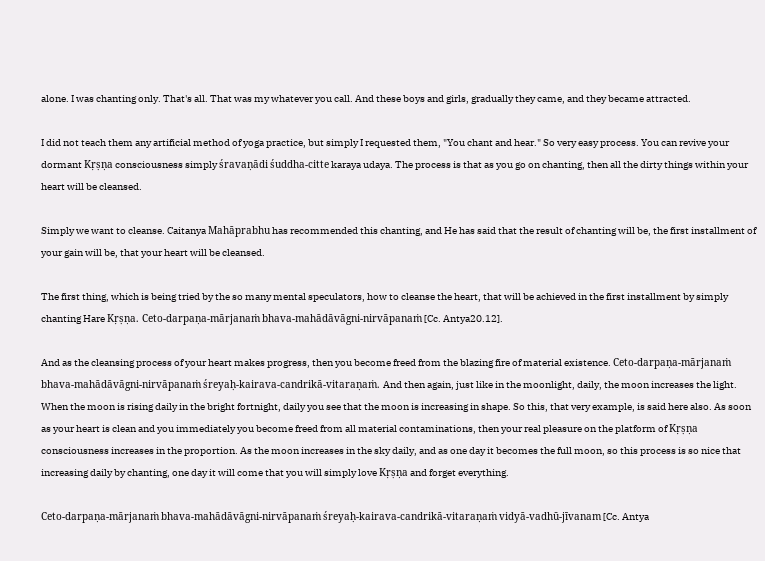alone. I was chanting only. That's all. That was my whatever you call. And these boys and girls, gradually they came, and they became attracted.

I did not teach them any artificial method of yoga practice, but simply I requested them, "You chant and hear." So very easy process. You can revive your dormant Kṛṣṇa consciousness simply śravaṇādi śuddha-citte karaya udaya. The process is that as you go on chanting, then all the dirty things within your heart will be cleansed.

Simply we want to cleanse. Caitanya Mahāprabhu has recommended this chanting, and He has said that the result of chanting will be, the first installment of your gain will be, that your heart will be cleansed.

The first thing, which is being tried by the so many mental speculators, how to cleanse the heart, that will be achieved in the first installment by simply chanting Hare Kṛṣṇa. Ceto-darpaṇa-mārjanaṁ bhava-mahādāvāgni-nirvāpanaṁ [Cc. Antya20.12].

And as the cleansing process of your heart makes progress, then you become freed from the blazing fire of material existence. Ceto-darpaṇa-mārjanaṁ bhava-mahādāvāgni-nirvāpanaṁ śreyaḥ-kairava-candrikā-vitaraṇaṁ. And then again, just like in the moonlight, daily, the moon increases the light. When the moon is rising daily in the bright fortnight, daily you see that the moon is increasing in shape. So this, that very example, is said here also. As soon as your heart is clean and you immediately you become freed from all material contaminations, then your real pleasure on the platform of Kṛṣṇa consciousness increases in the proportion. As the moon increases in the sky daily, and as one day it becomes the full moon, so this process is so nice that increasing daily by chanting, one day it will come that you will simply love Kṛṣṇa and forget everything.

Ceto-darpaṇa-mārjanaṁ bhava-mahādāvāgni-nirvāpanaṁ śreyaḥ-kairava-candrikā-vitaraṇaṁ vidyā-vadhū-jīvanam [Cc. Antya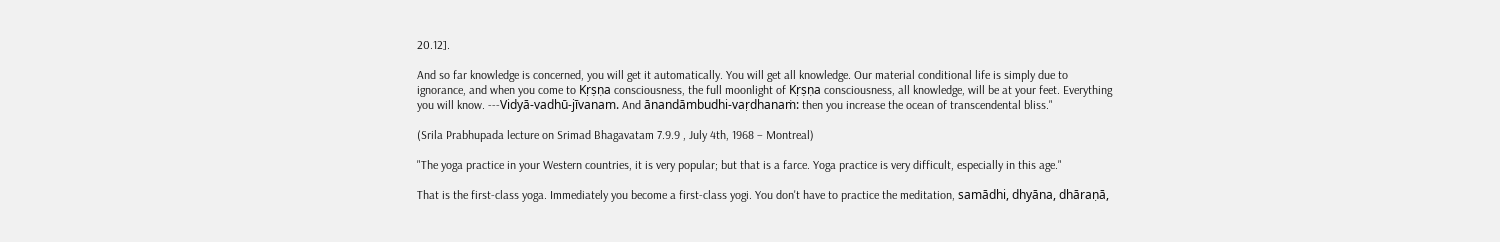20.12].

And so far knowledge is concerned, you will get it automatically. You will get all knowledge. Our material conditional life is simply due to ignorance, and when you come to Kṛṣṇa consciousness, the full moonlight of Kṛṣṇa consciousness, all knowledge, will be at your feet. Everything you will know. ---Vidyā-vadhū-jīvanam. And ānandāmbudhi-vaṛdhanaṁ: then you increase the ocean of transcendental bliss."

(Srila Prabhupada lecture on Srimad Bhagavatam 7.9.9 , July 4th, 1968 – Montreal)

"The yoga practice in your Western countries, it is very popular; but that is a farce. Yoga practice is very difficult, especially in this age."

That is the first-class yoga. Immediately you become a first-class yogi. You don't have to practice the meditation, samādhi, dhyāna, dhāraṇā,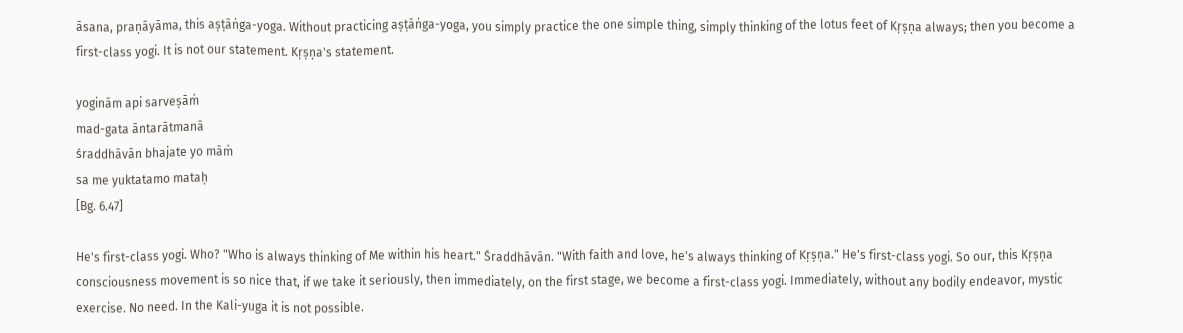āsana, praṇāyāma, this aṣṭāṅga-yoga. Without practicing aṣṭāṅga-yoga, you simply practice the one simple thing, simply thinking of the lotus feet of Kṛṣṇa always; then you become a first-class yogi. It is not our statement. Kṛṣṇa's statement.

yoginām api sarveṣāṁ
mad-gata āntarātmanā
śraddhāvān bhajate yo māṁ
sa me yuktatamo mataḥ
[Bg. 6.47]

He's first-class yogi. Who? "Who is always thinking of Me within his heart." Śraddhāvān. "With faith and love, he's always thinking of Kṛṣṇa." He's first-class yogi. So our, this Kṛṣṇa consciousness movement is so nice that, if we take it seriously, then immediately, on the first stage, we become a first-class yogi. Immediately, without any bodily endeavor, mystic exercise. No need. In the Kali-yuga it is not possible.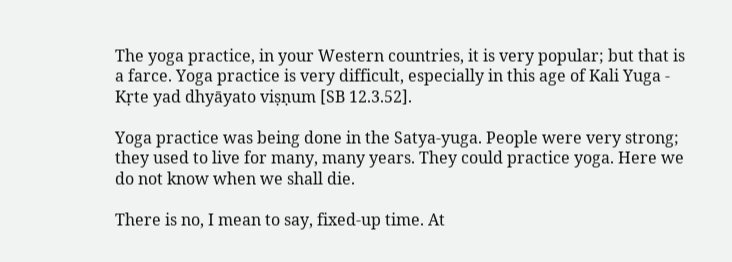The yoga practice, in your Western countries, it is very popular; but that is a farce. Yoga practice is very difficult, especially in this age of Kali Yuga - Kṛte yad dhyāyato viṣṇum [SB 12.3.52].

Yoga practice was being done in the Satya-yuga. People were very strong; they used to live for many, many years. They could practice yoga. Here we do not know when we shall die.

There is no, I mean to say, fixed-up time. At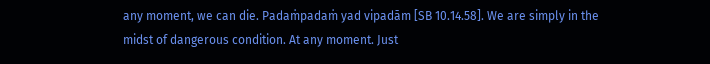any moment, we can die. Padaṁpadaṁ yad vipadām [SB 10.14.58]. We are simply in the midst of dangerous condition. At any moment. Just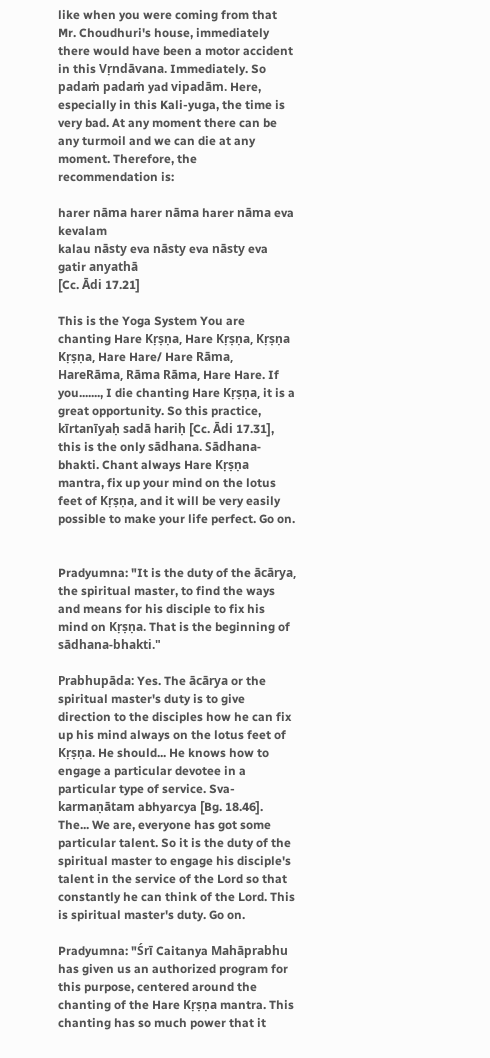like when you were coming from that Mr. Choudhuri's house, immediately there would have been a motor accident in this Vṛndāvana. Immediately. So padaṁ padaṁ yad vipadām. Here, especially in this Kali-yuga, the time is very bad. At any moment there can be any turmoil and we can die at any moment. Therefore, the recommendation is:

harer nāma harer nāma harer nāma eva kevalam
kalau nāsty eva nāsty eva nāsty eva gatir anyathā
[Cc. Ādi 17.21]

This is the Yoga System You are chanting Hare Kṛṣṇa, Hare Kṛṣṇa, Kṛṣṇa Kṛṣṇa, Hare Hare/ Hare Rāma, HareRāma, Rāma Rāma, Hare Hare. If you......., I die chanting Hare Kṛṣṇa, it is a great opportunity. So this practice, kīrtanīyaḥ sadā hariḥ [Cc. Ādi 17.31], this is the only sādhana. Sādhana-bhakti. Chant always Hare Kṛṣṇa mantra, fix up your mind on the lotus feet of Kṛṣṇa, and it will be very easily possible to make your life perfect. Go on.


Pradyumna: "It is the duty of the ācārya, the spiritual master, to find the ways and means for his disciple to fix his mind on Kṛṣṇa. That is the beginning of sādhana-bhakti."

Prabhupāda: Yes. The ācārya or the spiritual master's duty is to give direction to the disciples how he can fix up his mind always on the lotus feet of Kṛṣṇa. He should... He knows how to engage a particular devotee in a particular type of service. Sva-karmaṇātam abhyarcya [Bg. 18.46]. The... We are, everyone has got some particular talent. So it is the duty of the spiritual master to engage his disciple's talent in the service of the Lord so that constantly he can think of the Lord. This is spiritual master's duty. Go on.

Pradyumna: "Śrī Caitanya Mahāprabhu has given us an authorized program for this purpose, centered around the chanting of the Hare Kṛṣṇa mantra. This chanting has so much power that it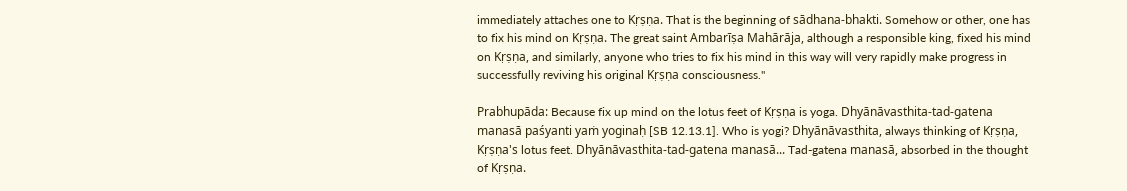immediately attaches one to Kṛṣṇa. That is the beginning of sādhana-bhakti. Somehow or other, one has to fix his mind on Kṛṣṇa. The great saint Ambarīṣa Mahārāja, although a responsible king, fixed his mind on Kṛṣṇa, and similarly, anyone who tries to fix his mind in this way will very rapidly make progress in successfully reviving his original Kṛṣṇa consciousness."

Prabhupāda: Because fix up mind on the lotus feet of Kṛṣṇa is yoga. Dhyānāvasthita-tad-gatena manasā paśyanti yaṁ yoginaḥ [SB 12.13.1]. Who is yogi? Dhyānāvasthita, always thinking of Kṛṣṇa, Kṛṣṇa's lotus feet. Dhyānāvasthita-tad-gatena manasā... Tad-gatena manasā, absorbed in the thought of Kṛṣṇa.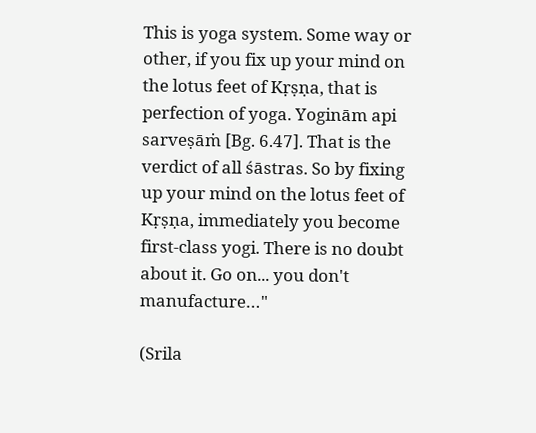This is yoga system. Some way or other, if you fix up your mind on the lotus feet of Kṛṣṇa, that is perfection of yoga. Yoginām api sarveṣāṁ [Bg. 6.47]. That is the verdict of all śāstras. So by fixing up your mind on the lotus feet of Kṛṣṇa, immediately you become first-class yogi. There is no doubt about it. Go on... you don't manufacture…"

(Srila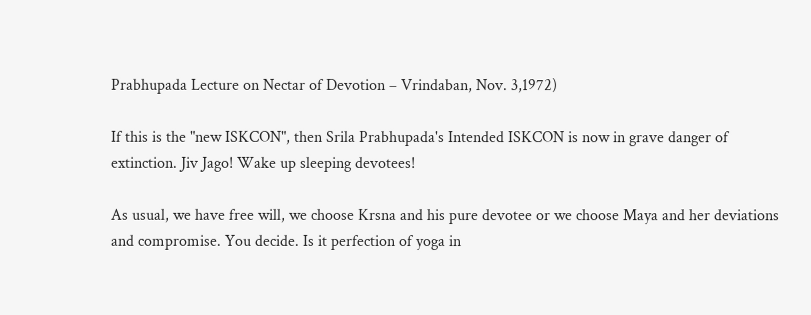Prabhupada Lecture on Nectar of Devotion – Vrindaban, Nov. 3,1972)

If this is the "new ISKCON", then Srila Prabhupada's Intended ISKCON is now in grave danger of extinction. Jiv Jago! Wake up sleeping devotees!

As usual, we have free will, we choose Krsna and his pure devotee or we choose Maya and her deviations and compromise. You decide. Is it perfection of yoga in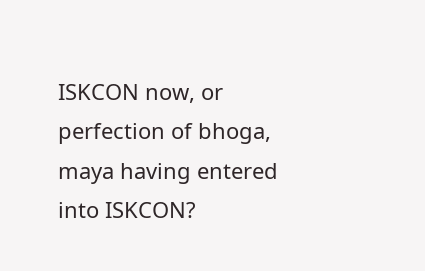ISKCON now, or perfection of bhoga, maya having entered into ISKCON?